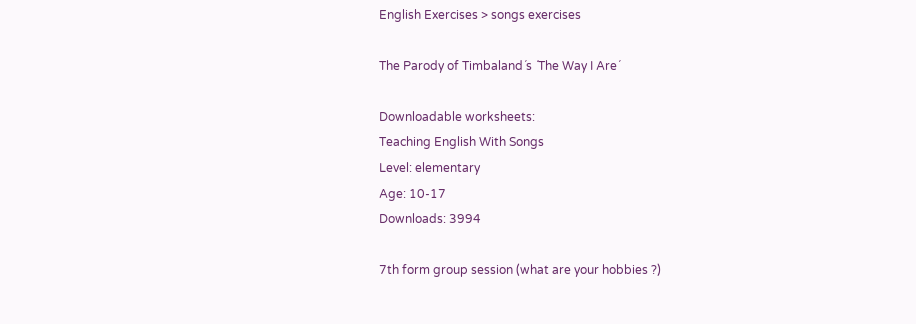English Exercises > songs exercises

The Parody of Timbaland´s ´The Way I Are´

Downloadable worksheets:
Teaching English With Songs
Level: elementary
Age: 10-17
Downloads: 3994

7th form group session (what are your hobbies ?)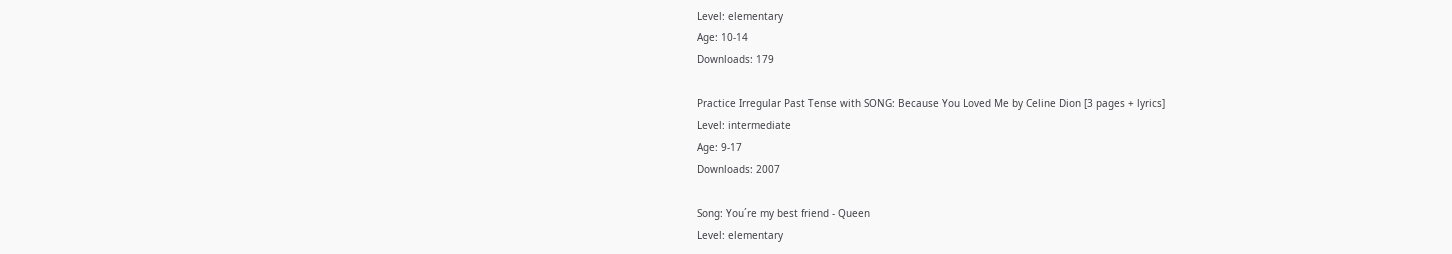Level: elementary
Age: 10-14
Downloads: 179

Practice Irregular Past Tense with SONG: Because You Loved Me by Celine Dion [3 pages + lyrics]
Level: intermediate
Age: 9-17
Downloads: 2007

Song: You´re my best friend - Queen
Level: elementary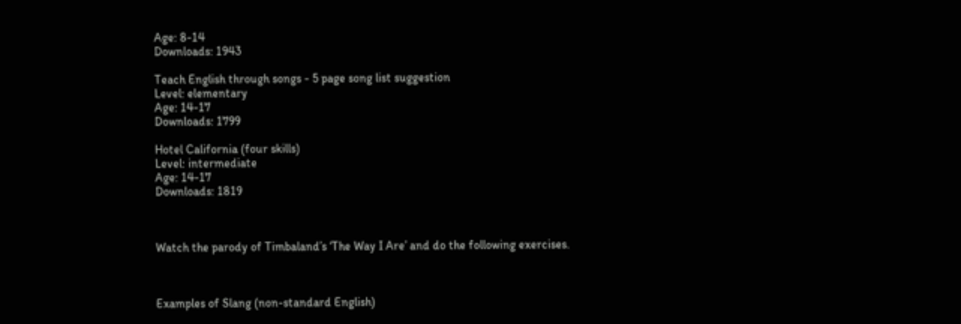Age: 8-14
Downloads: 1943

Teach English through songs - 5 page song list suggestion
Level: elementary
Age: 14-17
Downloads: 1799

Hotel California (four skills)
Level: intermediate
Age: 14-17
Downloads: 1819



Watch the parody of Timbaland’s ‘The Way I Are’ and do the following exercises.



Examples of Slang (non-standard English)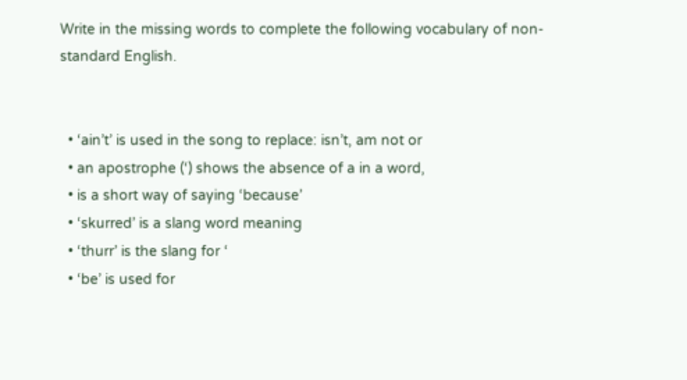Write in the missing words to complete the following vocabulary of non-standard English.


  • ‘ain’t’ is used in the song to replace: isn’t, am not or
  • an apostrophe (‘) shows the absence of a in a word,
  • is a short way of saying ‘because’
  • ‘skurred’ is a slang word meaning
  • ‘thurr’ is the slang for ‘
  • ‘be’ is used for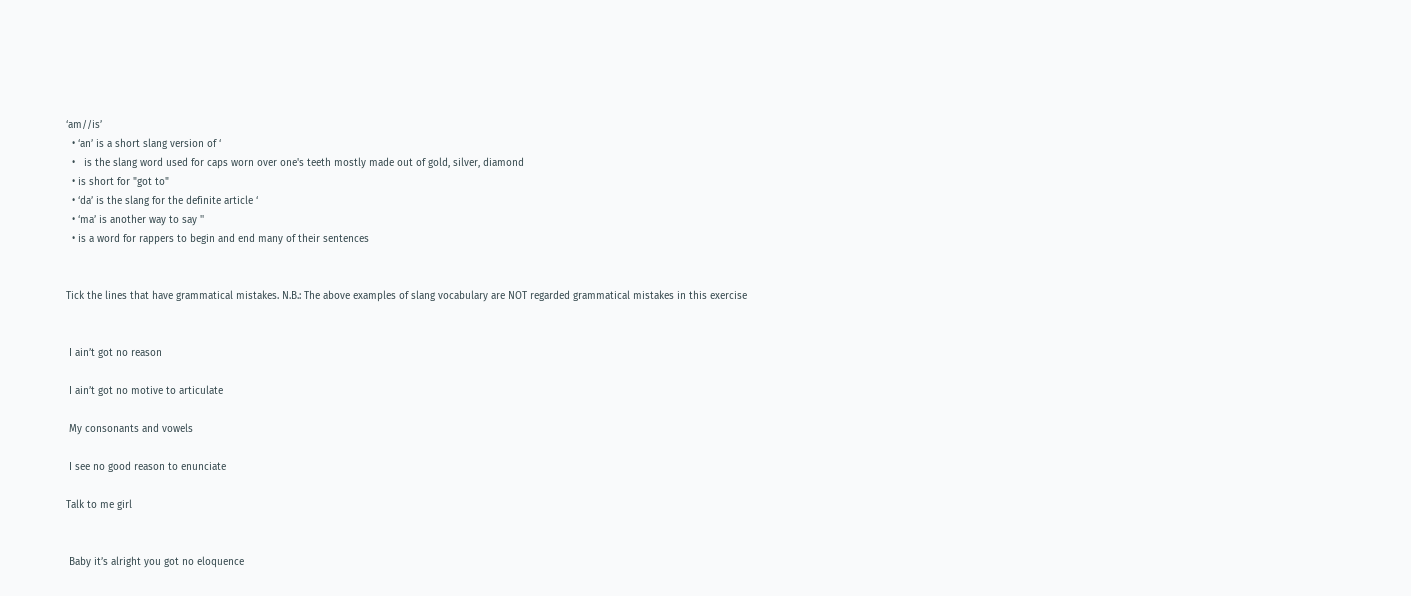‘am//is’
  • ‘an’ is a short slang version of ‘
  •   is the slang word used for caps worn over one's teeth mostly made out of gold, silver, diamond
  • is short for "got to"
  • ‘da’ is the slang for the definite article ‘
  • ‘ma’ is another way to say ''
  • is a word for rappers to begin and end many of their sentences


Tick the lines that have grammatical mistakes. N.B.: The above examples of slang vocabulary are NOT regarded grammatical mistakes in this exercise


 I ain’t got no reason

 I ain’t got no motive to articulate

 My consonants and vowels

 I see no good reason to enunciate

Talk to me girl


 Baby it’s alright you got no eloquence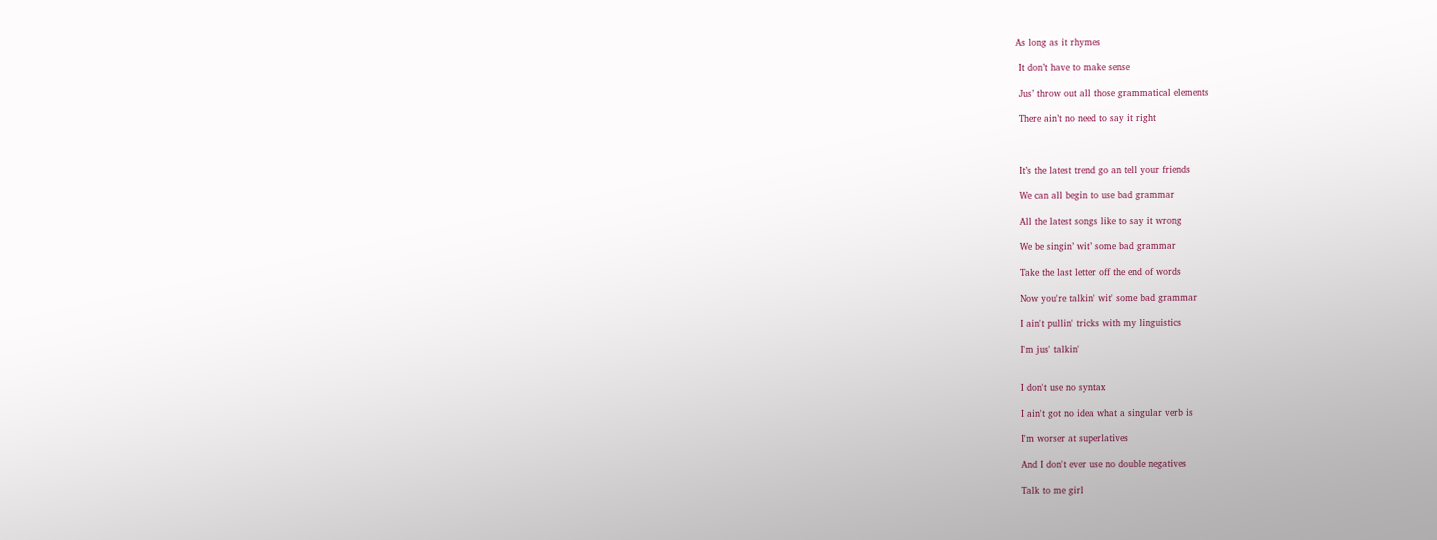As long as it rhymes

 It don’t have to make sense

 Jus’ throw out all those grammatical elements

 There ain’t no need to say it right



 It’s the latest trend go an tell your friends

 We can all begin to use bad grammar

 All the latest songs like to say it wrong

 We be singin’ wit’ some bad grammar

 Take the last letter off the end of words

 Now you're talkin' wit' some bad grammar

 I ain't pullin' tricks with my linguistics

 I'm jus' talkin'


 I don't use no syntax

 I ain't got no idea what a singular verb is

 I'm worser at superlatives

 And I don't ever use no double negatives

 Talk to me girl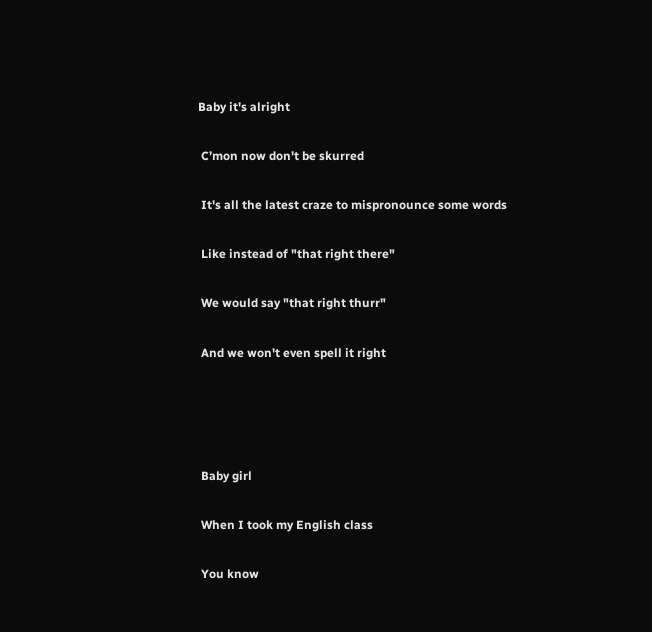Baby it's alright

 C’mon now don't be skurred

 It's all the latest craze to mispronounce some words

 Like instead of "that right there"

 We would say "that right thurr"

 And we won't even spell it right




 Baby girl

 When I took my English class

 You know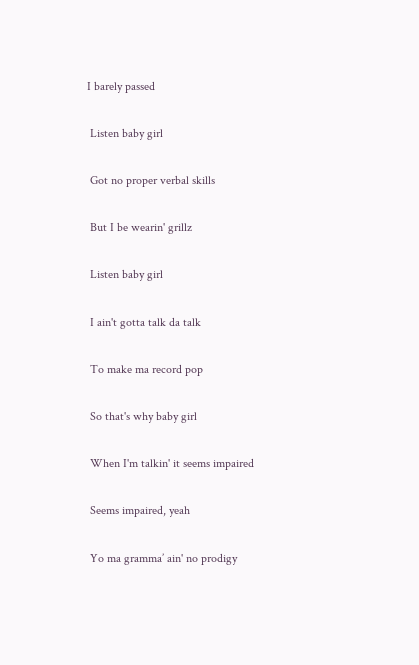I barely passed

 Listen baby girl

 Got no proper verbal skills

 But I be wearin' grillz

 Listen baby girl

 I ain't gotta talk da talk

 To make ma record pop

 So that's why baby girl

 When I'm talkin' it seems impaired

 Seems impaired, yeah

 Yo ma gramma’ ain' no prodigy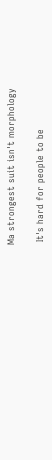Ma strongest suit isn't morphology

 It's hard for people to be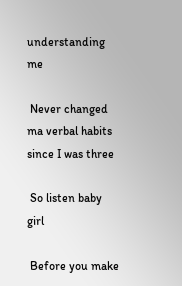understanding me

 Never changed ma verbal habits since I was three

 So listen baby girl

 Before you make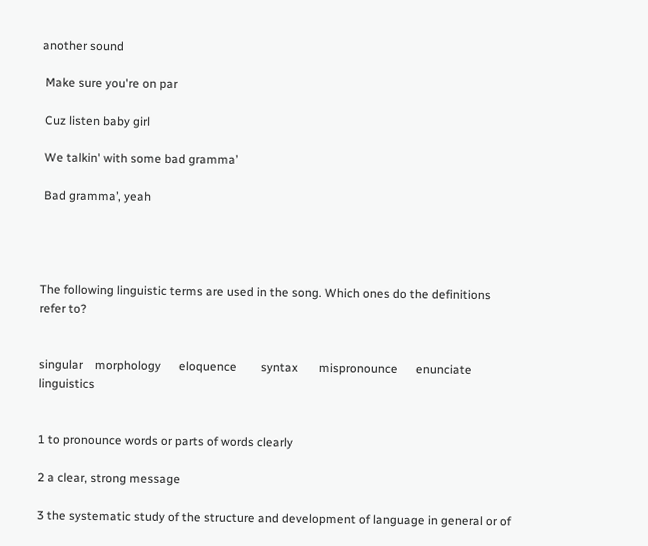another sound

 Make sure you're on par

 Cuz listen baby girl

 We talkin' with some bad gramma’

 Bad gramma’, yeah




The following linguistic terms are used in the song. Which ones do the definitions refer to?


singular    morphology      eloquence        syntax       mispronounce      enunciate          linguistics


1 to pronounce words or parts of words clearly

2 a clear, strong message

3 the systematic study of the structure and development of language in general or of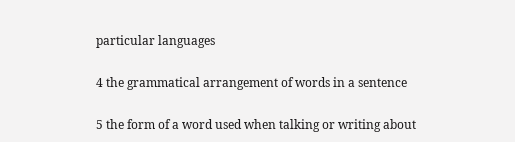particular languages

4 the grammatical arrangement of words in a sentence

5 the form of a word used when talking or writing about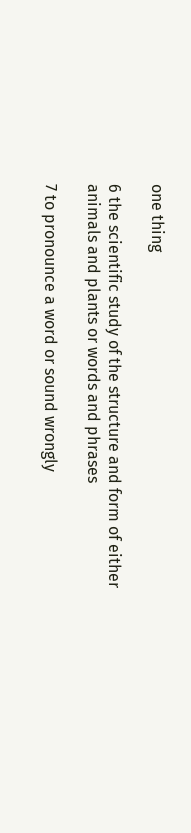one thing

6 the scientific study of the structure and form of either animals and plants or words and phrases

7 to pronounce a word or sound wrongly